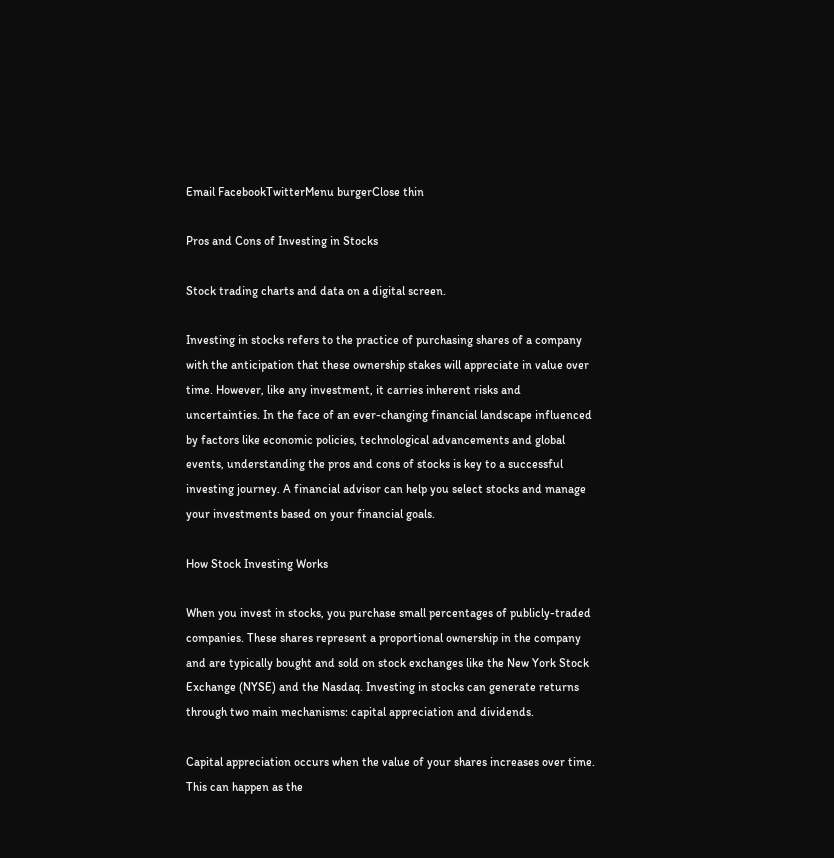Email FacebookTwitterMenu burgerClose thin

Pros and Cons of Investing in Stocks

Stock trading charts and data on a digital screen.

Investing in stocks refers to the practice of purchasing shares of a company with the anticipation that these ownership stakes will appreciate in value over time. However, like any investment, it carries inherent risks and uncertainties. In the face of an ever-changing financial landscape influenced by factors like economic policies, technological advancements and global events, understanding the pros and cons of stocks is key to a successful investing journey. A financial advisor can help you select stocks and manage your investments based on your financial goals.

How Stock Investing Works

When you invest in stocks, you purchase small percentages of publicly-traded companies. These shares represent a proportional ownership in the company and are typically bought and sold on stock exchanges like the New York Stock Exchange (NYSE) and the Nasdaq. Investing in stocks can generate returns through two main mechanisms: capital appreciation and dividends.

Capital appreciation occurs when the value of your shares increases over time. This can happen as the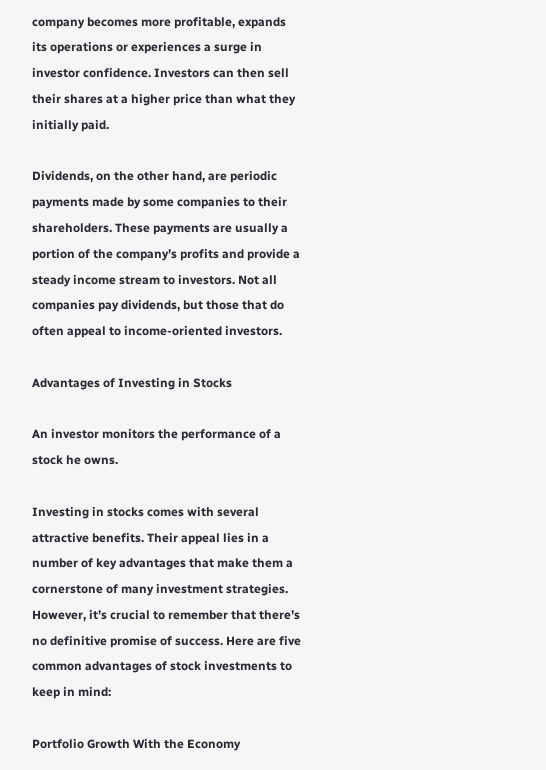company becomes more profitable, expands its operations or experiences a surge in investor confidence. Investors can then sell their shares at a higher price than what they initially paid.

Dividends, on the other hand, are periodic payments made by some companies to their shareholders. These payments are usually a portion of the company’s profits and provide a steady income stream to investors. Not all companies pay dividends, but those that do often appeal to income-oriented investors.

Advantages of Investing in Stocks

An investor monitors the performance of a stock he owns.

Investing in stocks comes with several attractive benefits. Their appeal lies in a number of key advantages that make them a cornerstone of many investment strategies. However, it’s crucial to remember that there’s no definitive promise of success. Here are five common advantages of stock investments to keep in mind:

Portfolio Growth With the Economy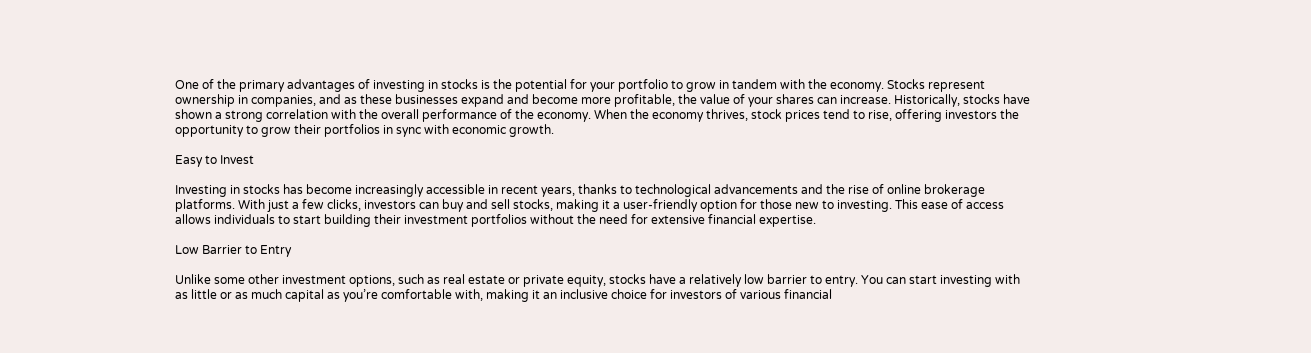One of the primary advantages of investing in stocks is the potential for your portfolio to grow in tandem with the economy. Stocks represent ownership in companies, and as these businesses expand and become more profitable, the value of your shares can increase. Historically, stocks have shown a strong correlation with the overall performance of the economy. When the economy thrives, stock prices tend to rise, offering investors the opportunity to grow their portfolios in sync with economic growth.

Easy to Invest

Investing in stocks has become increasingly accessible in recent years, thanks to technological advancements and the rise of online brokerage platforms. With just a few clicks, investors can buy and sell stocks, making it a user-friendly option for those new to investing. This ease of access allows individuals to start building their investment portfolios without the need for extensive financial expertise.

Low Barrier to Entry

Unlike some other investment options, such as real estate or private equity, stocks have a relatively low barrier to entry. You can start investing with as little or as much capital as you’re comfortable with, making it an inclusive choice for investors of various financial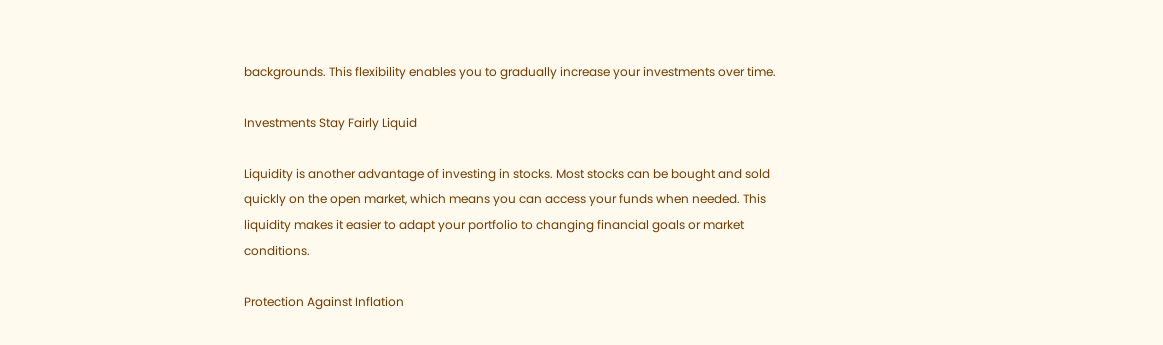backgrounds. This flexibility enables you to gradually increase your investments over time.

Investments Stay Fairly Liquid

Liquidity is another advantage of investing in stocks. Most stocks can be bought and sold quickly on the open market, which means you can access your funds when needed. This liquidity makes it easier to adapt your portfolio to changing financial goals or market conditions.

Protection Against Inflation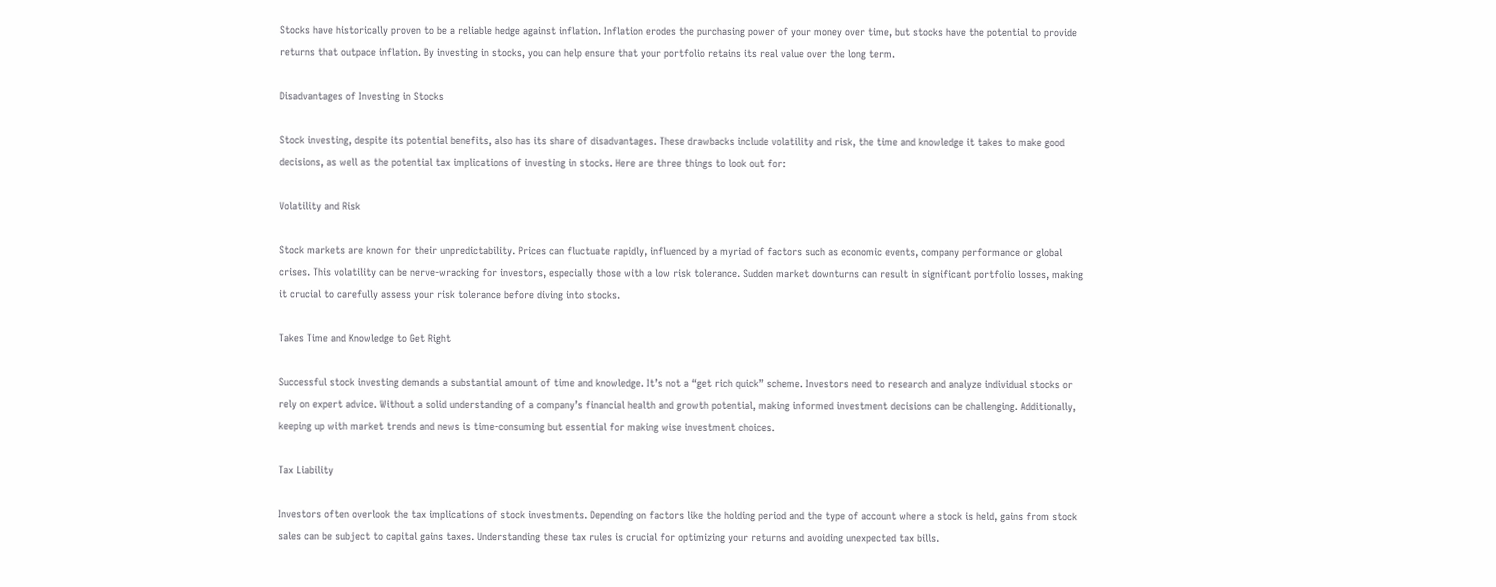Stocks have historically proven to be a reliable hedge against inflation. Inflation erodes the purchasing power of your money over time, but stocks have the potential to provide returns that outpace inflation. By investing in stocks, you can help ensure that your portfolio retains its real value over the long term.

Disadvantages of Investing in Stocks

Stock investing, despite its potential benefits, also has its share of disadvantages. These drawbacks include volatility and risk, the time and knowledge it takes to make good decisions, as well as the potential tax implications of investing in stocks. Here are three things to look out for:

Volatility and Risk

Stock markets are known for their unpredictability. Prices can fluctuate rapidly, influenced by a myriad of factors such as economic events, company performance or global crises. This volatility can be nerve-wracking for investors, especially those with a low risk tolerance. Sudden market downturns can result in significant portfolio losses, making it crucial to carefully assess your risk tolerance before diving into stocks.

Takes Time and Knowledge to Get Right

Successful stock investing demands a substantial amount of time and knowledge. It’s not a “get rich quick” scheme. Investors need to research and analyze individual stocks or rely on expert advice. Without a solid understanding of a company’s financial health and growth potential, making informed investment decisions can be challenging. Additionally, keeping up with market trends and news is time-consuming but essential for making wise investment choices.

Tax Liability

Investors often overlook the tax implications of stock investments. Depending on factors like the holding period and the type of account where a stock is held, gains from stock sales can be subject to capital gains taxes. Understanding these tax rules is crucial for optimizing your returns and avoiding unexpected tax bills.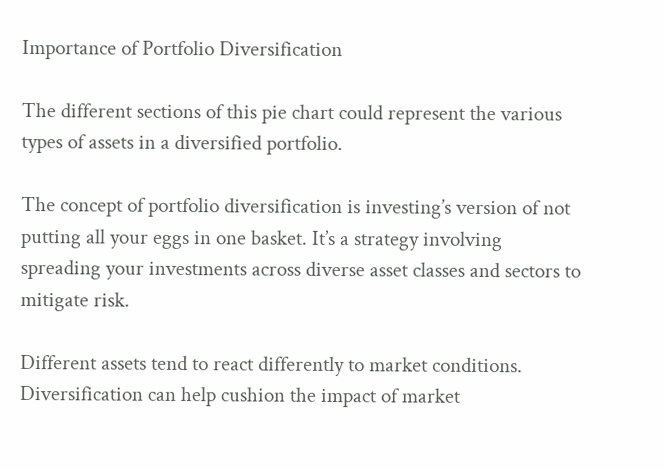Importance of Portfolio Diversification

The different sections of this pie chart could represent the various types of assets in a diversified portfolio.

The concept of portfolio diversification is investing’s version of not putting all your eggs in one basket. It’s a strategy involving spreading your investments across diverse asset classes and sectors to mitigate risk.

Different assets tend to react differently to market conditions. Diversification can help cushion the impact of market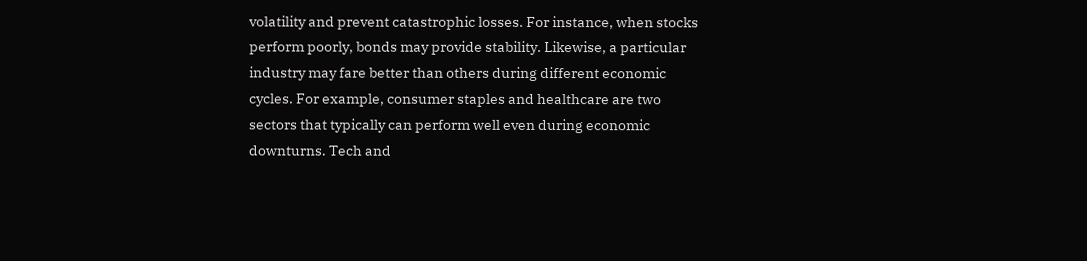volatility and prevent catastrophic losses. For instance, when stocks perform poorly, bonds may provide stability. Likewise, a particular industry may fare better than others during different economic cycles. For example, consumer staples and healthcare are two sectors that typically can perform well even during economic downturns. Tech and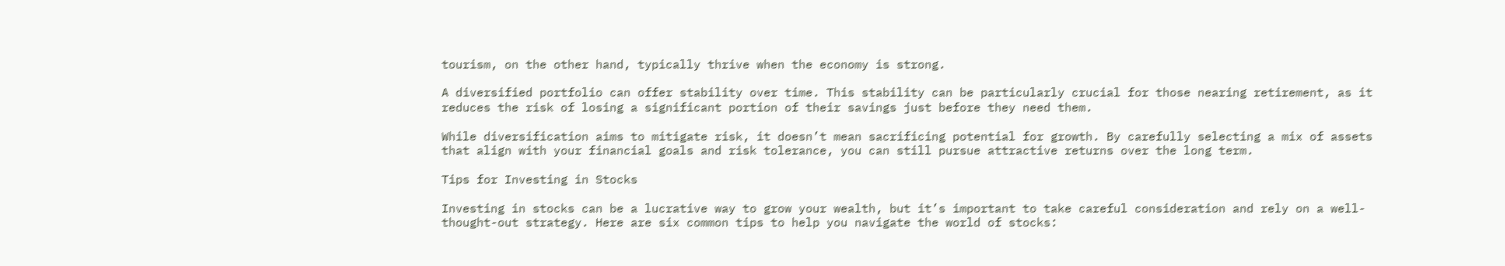tourism, on the other hand, typically thrive when the economy is strong.

A diversified portfolio can offer stability over time. This stability can be particularly crucial for those nearing retirement, as it reduces the risk of losing a significant portion of their savings just before they need them.

While diversification aims to mitigate risk, it doesn’t mean sacrificing potential for growth. By carefully selecting a mix of assets that align with your financial goals and risk tolerance, you can still pursue attractive returns over the long term.

Tips for Investing in Stocks

Investing in stocks can be a lucrative way to grow your wealth, but it’s important to take careful consideration and rely on a well-thought-out strategy. Here are six common tips to help you navigate the world of stocks: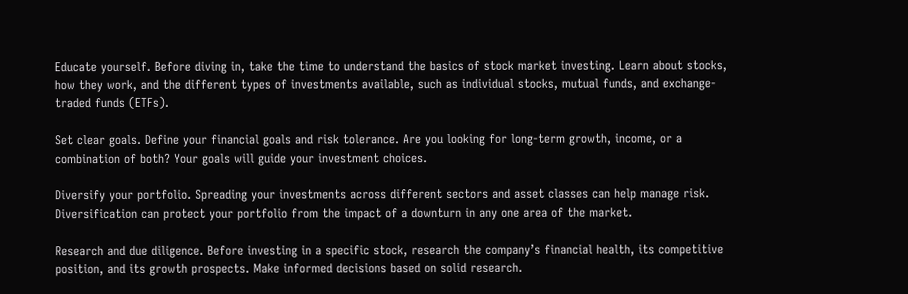Educate yourself. Before diving in, take the time to understand the basics of stock market investing. Learn about stocks, how they work, and the different types of investments available, such as individual stocks, mutual funds, and exchange-traded funds (ETFs).

Set clear goals. Define your financial goals and risk tolerance. Are you looking for long-term growth, income, or a combination of both? Your goals will guide your investment choices.

Diversify your portfolio. Spreading your investments across different sectors and asset classes can help manage risk. Diversification can protect your portfolio from the impact of a downturn in any one area of the market.

Research and due diligence. Before investing in a specific stock, research the company’s financial health, its competitive position, and its growth prospects. Make informed decisions based on solid research.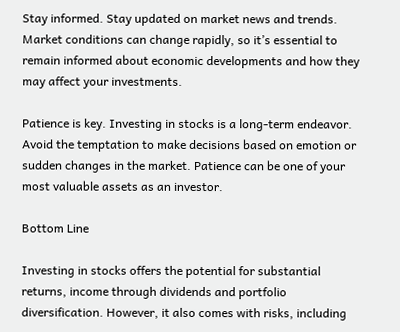Stay informed. Stay updated on market news and trends. Market conditions can change rapidly, so it’s essential to remain informed about economic developments and how they may affect your investments.

Patience is key. Investing in stocks is a long-term endeavor. Avoid the temptation to make decisions based on emotion or sudden changes in the market. Patience can be one of your most valuable assets as an investor.

Bottom Line

Investing in stocks offers the potential for substantial returns, income through dividends and portfolio diversification. However, it also comes with risks, including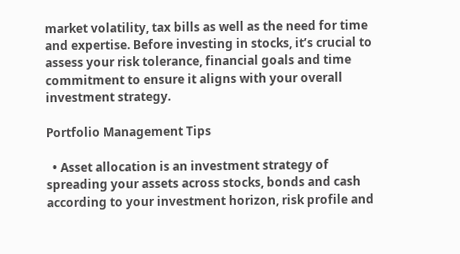market volatility, tax bills as well as the need for time and expertise. Before investing in stocks, it’s crucial to assess your risk tolerance, financial goals and time commitment to ensure it aligns with your overall investment strategy.

Portfolio Management Tips

  • Asset allocation is an investment strategy of spreading your assets across stocks, bonds and cash according to your investment horizon, risk profile and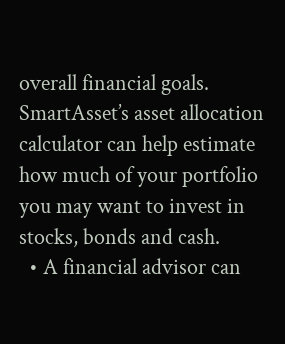overall financial goals. SmartAsset’s asset allocation calculator can help estimate how much of your portfolio you may want to invest in stocks, bonds and cash.
  • A financial advisor can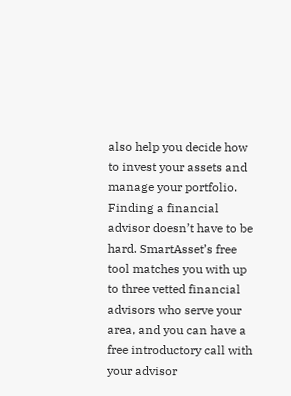also help you decide how to invest your assets and manage your portfolio. Finding a financial advisor doesn’t have to be hard. SmartAsset’s free tool matches you with up to three vetted financial advisors who serve your area, and you can have a free introductory call with your advisor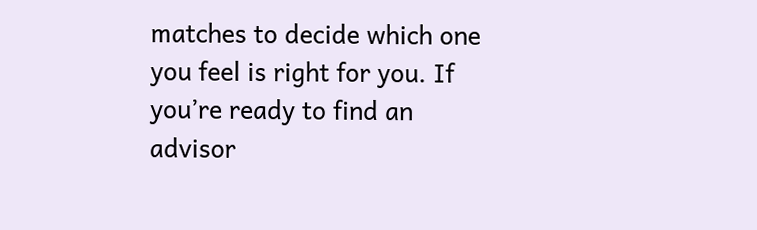matches to decide which one you feel is right for you. If you’re ready to find an advisor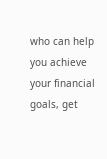who can help you achieve your financial goals, get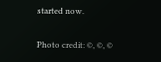started now.

Photo credit: ©, ©, ©